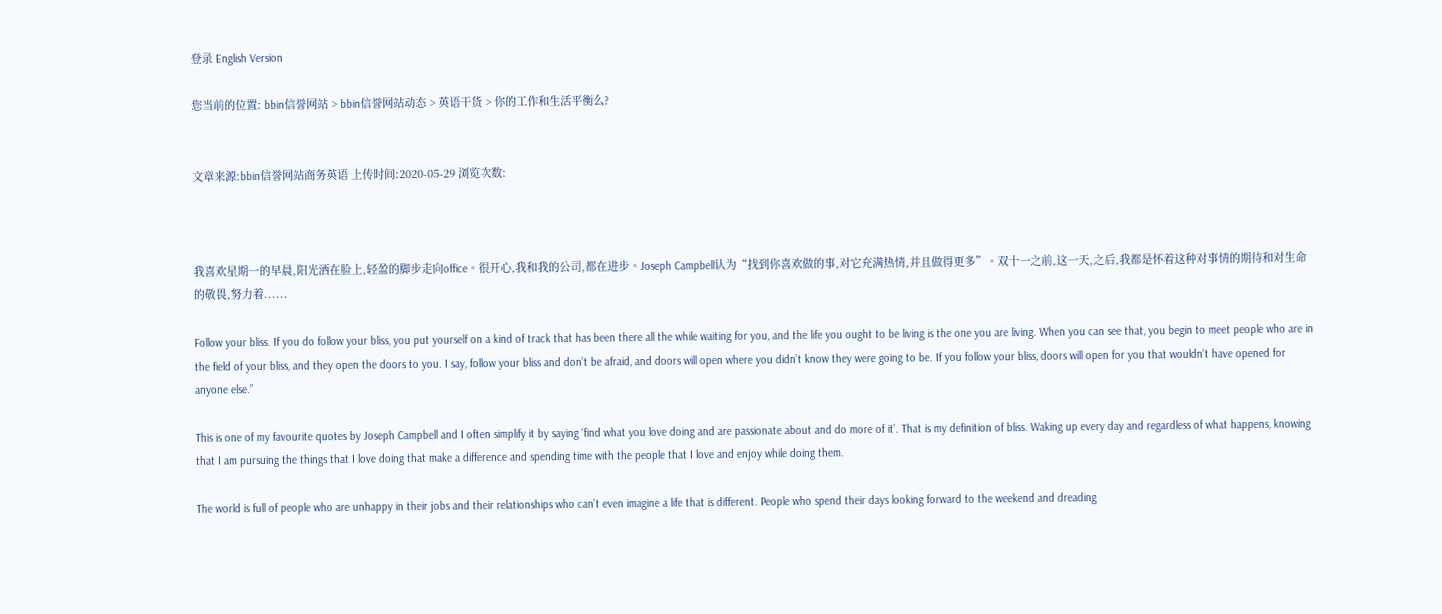登录 English Version

您当前的位置: bbin信誉网站 > bbin信誉网站动态 > 英语干货 > 你的工作和生活平衡么?


文章来源:bbin信誉网站商务英语 上传时间:2020-05-29 浏览次数:



我喜欢星期一的早晨,阳光洒在脸上,轻盈的脚步走向office。很开心,我和我的公司,都在进步。Joseph Campbell认为“找到你喜欢做的事,对它充满热情,并且做得更多”。双十一之前,这一天,之后,我都是怀着这种对事情的期待和对生命的敬畏,努力着......

Follow your bliss. If you do follow your bliss, you put yourself on a kind of track that has been there all the while waiting for you, and the life you ought to be living is the one you are living. When you can see that, you begin to meet people who are in the field of your bliss, and they open the doors to you. I say, follow your bliss and don’t be afraid, and doors will open where you didn’t know they were going to be. If you follow your bliss, doors will open for you that wouldn’t have opened for anyone else.”

This is one of my favourite quotes by Joseph Campbell and I often simplify it by saying ‘find what you love doing and are passionate about and do more of it’. That is my definition of bliss. Waking up every day and regardless of what happens, knowing that I am pursuing the things that I love doing that make a difference and spending time with the people that I love and enjoy while doing them.

The world is full of people who are unhappy in their jobs and their relationships who can’t even imagine a life that is different. People who spend their days looking forward to the weekend and dreading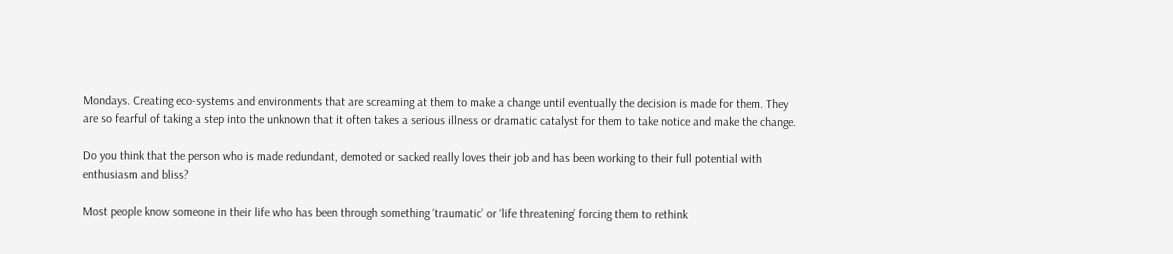Mondays. Creating eco-systems and environments that are screaming at them to make a change until eventually the decision is made for them. They are so fearful of taking a step into the unknown that it often takes a serious illness or dramatic catalyst for them to take notice and make the change.

Do you think that the person who is made redundant, demoted or sacked really loves their job and has been working to their full potential with enthusiasm and bliss?

Most people know someone in their life who has been through something ‘traumatic’ or ‘life threatening’ forcing them to rethink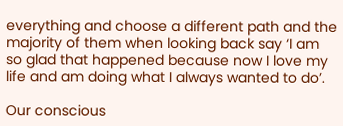everything and choose a different path and the majority of them when looking back say ‘I am so glad that happened because now I love my life and am doing what I always wanted to do’.

Our conscious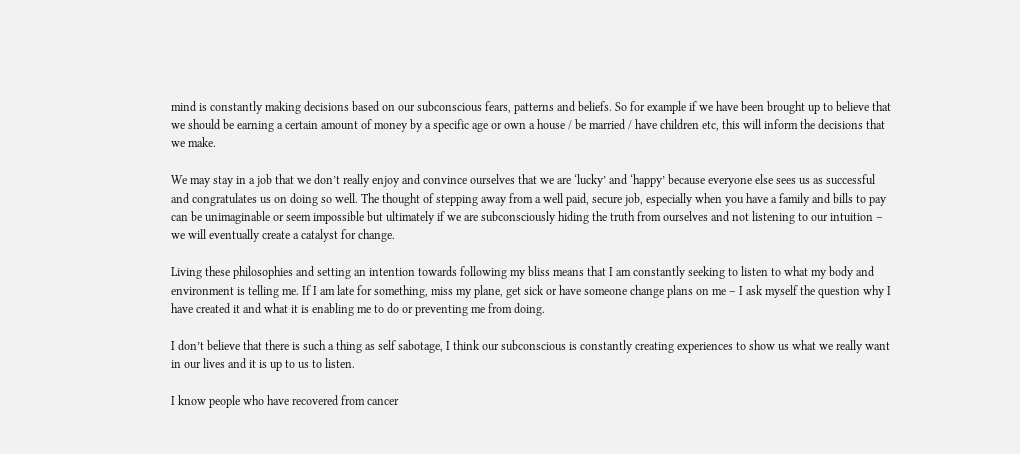mind is constantly making decisions based on our subconscious fears, patterns and beliefs. So for example if we have been brought up to believe that we should be earning a certain amount of money by a specific age or own a house / be married / have children etc, this will inform the decisions that we make.

We may stay in a job that we don’t really enjoy and convince ourselves that we are ‘lucky’ and ‘happy’ because everyone else sees us as successful and congratulates us on doing so well. The thought of stepping away from a well paid, secure job, especially when you have a family and bills to pay can be unimaginable or seem impossible but ultimately if we are subconsciously hiding the truth from ourselves and not listening to our intuition – we will eventually create a catalyst for change.

Living these philosophies and setting an intention towards following my bliss means that I am constantly seeking to listen to what my body and environment is telling me. If I am late for something, miss my plane, get sick or have someone change plans on me – I ask myself the question why I have created it and what it is enabling me to do or preventing me from doing.

I don’t believe that there is such a thing as self sabotage, I think our subconscious is constantly creating experiences to show us what we really want in our lives and it is up to us to listen.

I know people who have recovered from cancer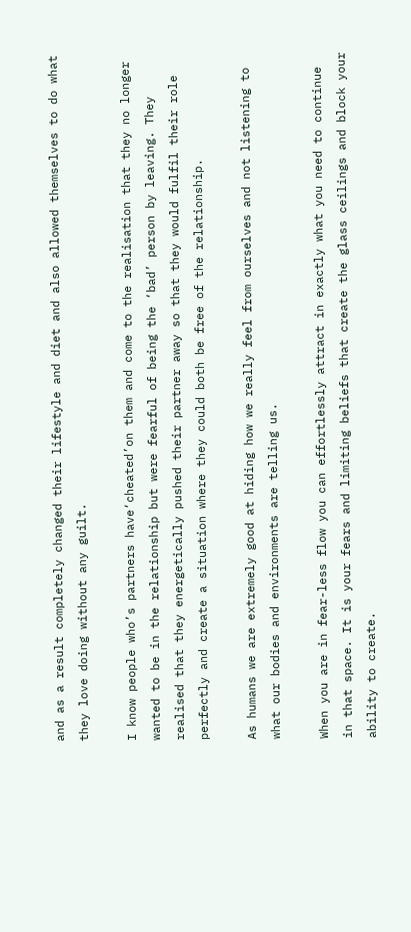and as a result completely changed their lifestyle and diet and also allowed themselves to do what they love doing without any guilt.

I know people who’s partners have‘cheated’on them and come to the realisation that they no longer wanted to be in the relationship but were fearful of being the ‘bad’ person by leaving. They realised that they energetically pushed their partner away so that they would fulfil their role perfectly and create a situation where they could both be free of the relationship.

As humans we are extremely good at hiding how we really feel from ourselves and not listening to what our bodies and environments are telling us.

When you are in fear-less flow you can effortlessly attract in exactly what you need to continue in that space. It is your fears and limiting beliefs that create the glass ceilings and block your ability to create.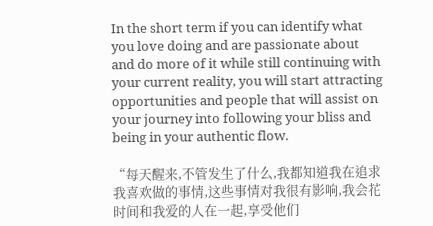In the short term if you can identify what you love doing and are passionate about and do more of it while still continuing with your current reality, you will start attracting opportunities and people that will assist on your journey into following your bliss and being in your authentic flow.

“每天醒来,不管发生了什么,我都知道我在追求我喜欢做的事情,这些事情对我很有影响,我会花时间和我爱的人在一起,享受他们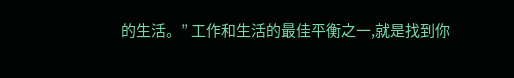的生活。” 工作和生活的最佳平衡之一,就是找到你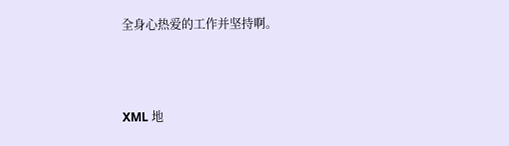全身心热爱的工作并坚持啊。



XML 地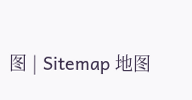图 | Sitemap 地图